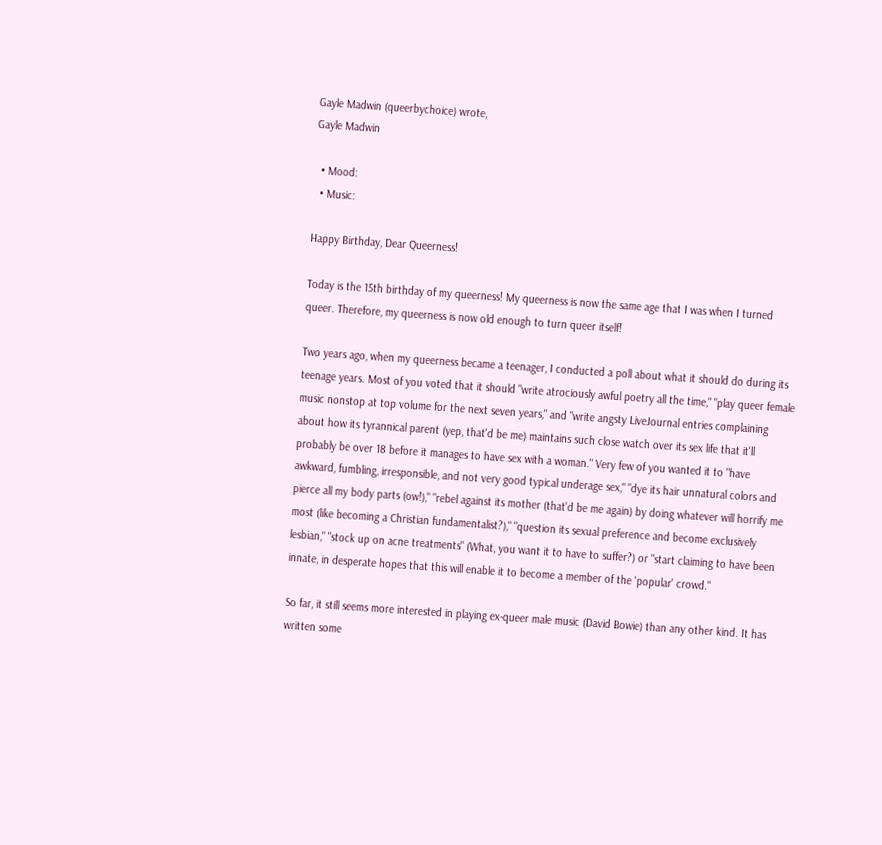Gayle Madwin (queerbychoice) wrote,
Gayle Madwin

  • Mood:
  • Music:

Happy Birthday, Dear Queerness!

Today is the 15th birthday of my queerness! My queerness is now the same age that I was when I turned queer. Therefore, my queerness is now old enough to turn queer itself!

Two years ago, when my queerness became a teenager, I conducted a poll about what it should do during its teenage years. Most of you voted that it should "write atrociously awful poetry all the time," "play queer female music nonstop at top volume for the next seven years," and "write angsty LiveJournal entries complaining about how its tyrannical parent (yep, that'd be me) maintains such close watch over its sex life that it'll probably be over 18 before it manages to have sex with a woman." Very few of you wanted it to "have awkward, fumbling, irresponsible, and not very good typical underage sex," "dye its hair unnatural colors and pierce all my body parts (ow!)," "rebel against its mother (that'd be me again) by doing whatever will horrify me most (like becoming a Christian fundamentalist?)," "question its sexual preference and become exclusively lesbian," "stock up on acne treatments" (What, you want it to have to suffer?) or "start claiming to have been innate, in desperate hopes that this will enable it to become a member of the 'popular' crowd."

So far, it still seems more interested in playing ex-queer male music (David Bowie) than any other kind. It has written some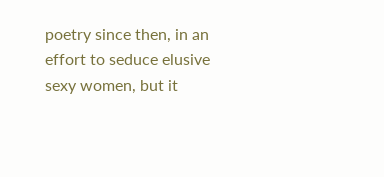poetry since then, in an effort to seduce elusive sexy women, but it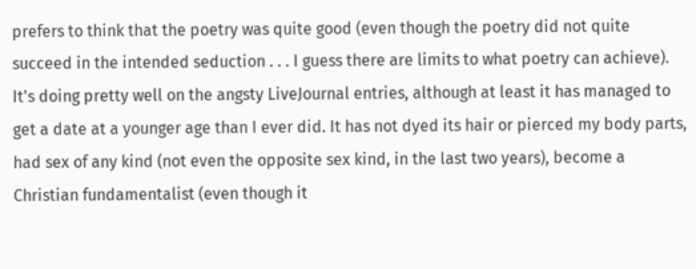prefers to think that the poetry was quite good (even though the poetry did not quite succeed in the intended seduction . . . I guess there are limits to what poetry can achieve). It's doing pretty well on the angsty LiveJournal entries, although at least it has managed to get a date at a younger age than I ever did. It has not dyed its hair or pierced my body parts, had sex of any kind (not even the opposite sex kind, in the last two years), become a Christian fundamentalist (even though it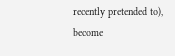recently pretended to), become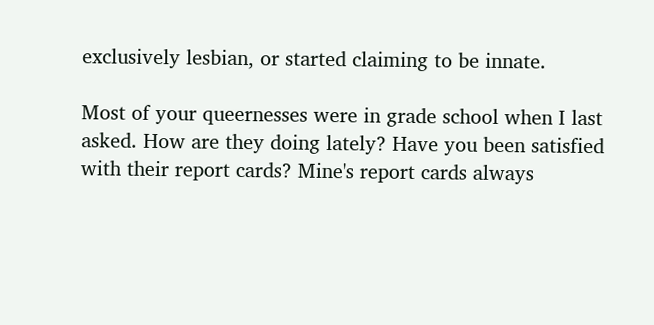exclusively lesbian, or started claiming to be innate.

Most of your queernesses were in grade school when I last asked. How are they doing lately? Have you been satisfied with their report cards? Mine's report cards always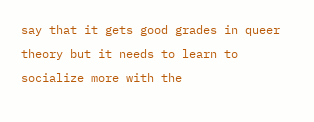say that it gets good grades in queer theory but it needs to learn to socialize more with the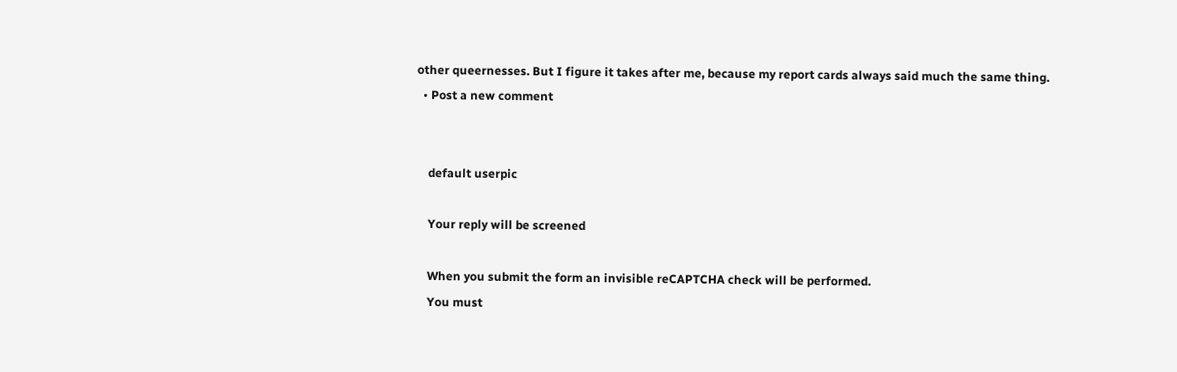other queernesses. But I figure it takes after me, because my report cards always said much the same thing.
  • Post a new comment


    default userpic

    Your reply will be screened

    When you submit the form an invisible reCAPTCHA check will be performed.
    You must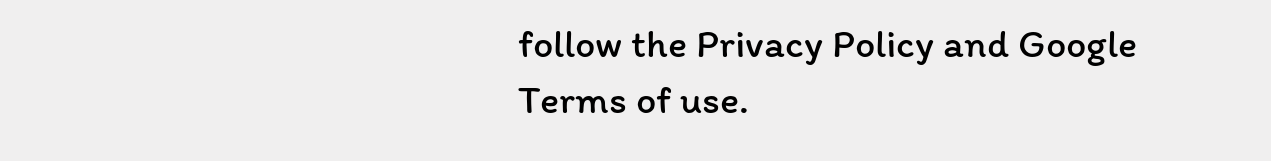follow the Privacy Policy and Google Terms of use.